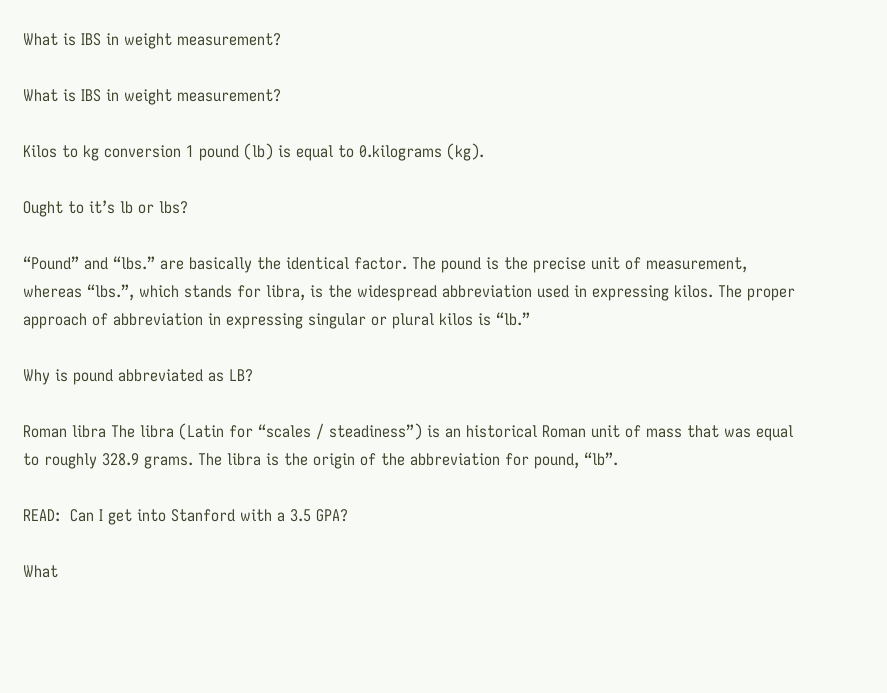What is IBS in weight measurement?

What is IBS in weight measurement?

Kilos to kg conversion 1 pound (lb) is equal to 0.kilograms (kg).

Ought to it’s lb or lbs?

“Pound” and “lbs.” are basically the identical factor. The pound is the precise unit of measurement, whereas “lbs.”, which stands for libra, is the widespread abbreviation used in expressing kilos. The proper approach of abbreviation in expressing singular or plural kilos is “lb.”

Why is pound abbreviated as LB?

Roman libra The libra (Latin for “scales / steadiness”) is an historical Roman unit of mass that was equal to roughly 328.9 grams. The libra is the origin of the abbreviation for pound, “lb”.

READ:  Can I get into Stanford with a 3.5 GPA?

What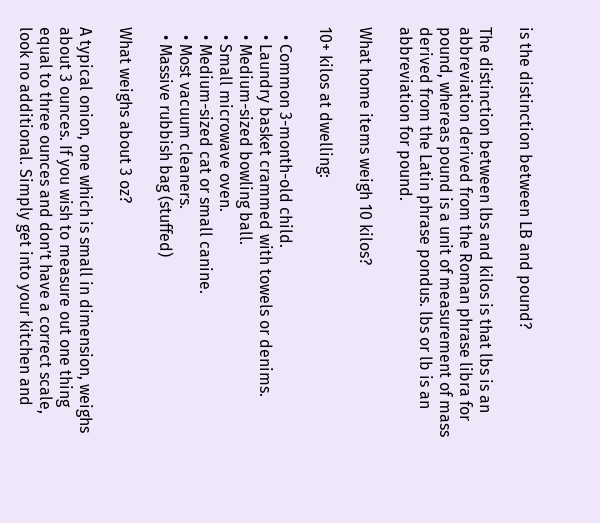is the distinction between LB and pound?

The distinction between lbs and kilos is that lbs is an abbreviation derived from the Roman phrase libra for pound, whereas pound is a unit of measurement of mass derived from the Latin phrase pondus. lbs or lb is an abbreviation for pound.

What home items weigh 10 kilos?

10+ kilos at dwelling:

  • Common 3-month-old child.
  • Laundry basket crammed with towels or denims.
  • Medium-sized bowling ball.
  • Small microwave oven.
  • Medium-sized cat or small canine.
  • Most vacuum cleaners.
  • Massive rubbish bag (stuffed)

What weighs about 3 oz?

A typical onion, one which is small in dimension, weighs about 3 ounces. If you wish to measure out one thing equal to three ounces and don’t have a correct scale, look no additional. Simply get into your kitchen and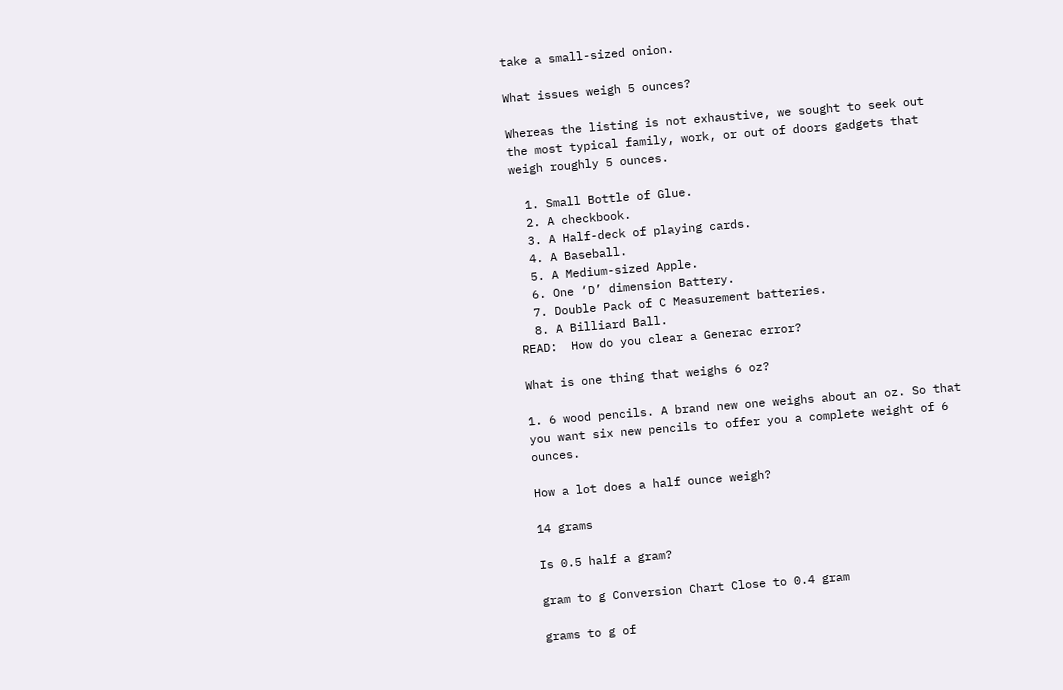take a small-sized onion.

What issues weigh 5 ounces?

Whereas the listing is not exhaustive, we sought to seek out the most typical family, work, or out of doors gadgets that weigh roughly 5 ounces.

  1. Small Bottle of Glue.
  2. A checkbook.
  3. A Half-deck of playing cards.
  4. A Baseball.
  5. A Medium-sized Apple.
  6. One ‘D’ dimension Battery.
  7. Double Pack of C Measurement batteries.
  8. A Billiard Ball.
READ:  How do you clear a Generac error?

What is one thing that weighs 6 oz?

1. 6 wood pencils. A brand new one weighs about an oz. So that you want six new pencils to offer you a complete weight of 6 ounces.

How a lot does a half ounce weigh?

14 grams

Is 0.5 half a gram?

gram to g Conversion Chart Close to 0.4 gram

grams to g of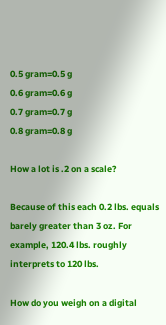0.5 gram=0.5 g
0.6 gram=0.6 g
0.7 gram=0.7 g
0.8 gram=0.8 g

How a lot is .2 on a scale?

Because of this each 0.2 lbs. equals barely greater than 3 oz. For example, 120.4 lbs. roughly interprets to 120 lbs.

How do you weigh on a digital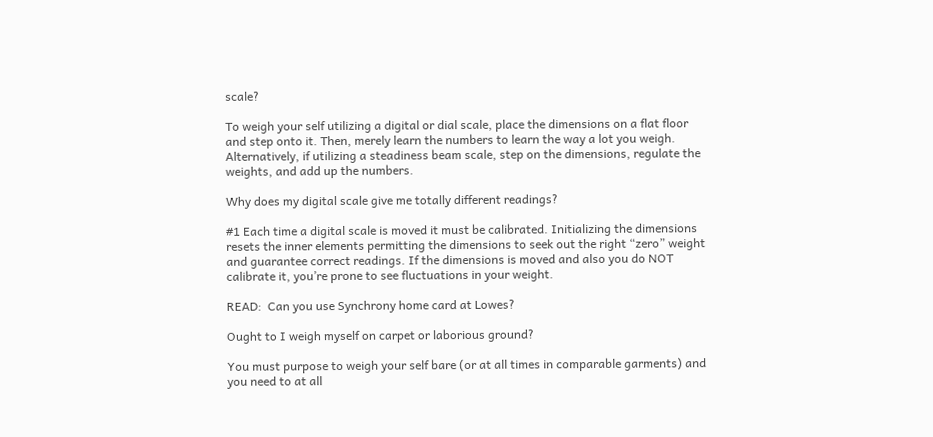scale?

To weigh your self utilizing a digital or dial scale, place the dimensions on a flat floor and step onto it. Then, merely learn the numbers to learn the way a lot you weigh. Alternatively, if utilizing a steadiness beam scale, step on the dimensions, regulate the weights, and add up the numbers.

Why does my digital scale give me totally different readings?

#1 Each time a digital scale is moved it must be calibrated. Initializing the dimensions resets the inner elements permitting the dimensions to seek out the right “zero” weight and guarantee correct readings. If the dimensions is moved and also you do NOT calibrate it, you’re prone to see fluctuations in your weight.

READ:  Can you use Synchrony home card at Lowes?

Ought to I weigh myself on carpet or laborious ground?

You must purpose to weigh your self bare (or at all times in comparable garments) and you need to at all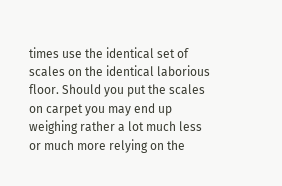times use the identical set of scales on the identical laborious floor. Should you put the scales on carpet you may end up weighing rather a lot much less or much more relying on the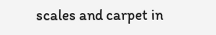scales and carpet in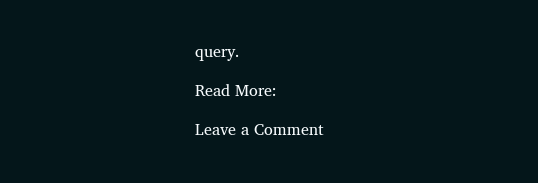query.

Read More:

Leave a Comment